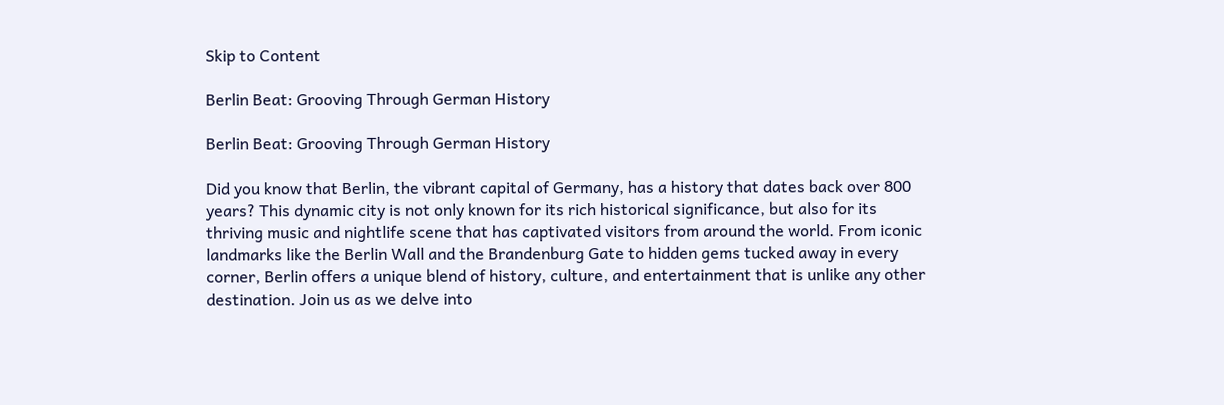Skip to Content

Berlin Beat: Grooving Through German History

Berlin Beat: Grooving Through German History

Did you know that Berlin, the vibrant capital of Germany, has a history that dates back over 800 years? This dynamic city is not only known for its rich historical significance, but also for its thriving music and nightlife scene that has captivated visitors from around the world. From iconic landmarks like the Berlin Wall and the Brandenburg Gate to hidden gems tucked away in every corner, Berlin offers a unique blend of history, culture, and entertainment that is unlike any other destination. Join us as we delve into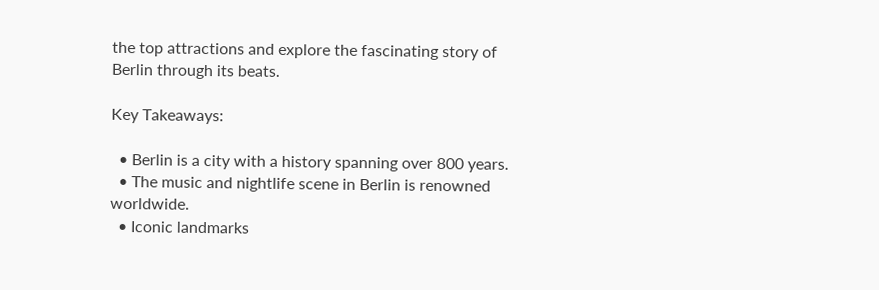the top attractions and explore the fascinating story of Berlin through its beats.

Key Takeaways:

  • Berlin is a city with a history spanning over 800 years.
  • The music and nightlife scene in Berlin is renowned worldwide.
  • Iconic landmarks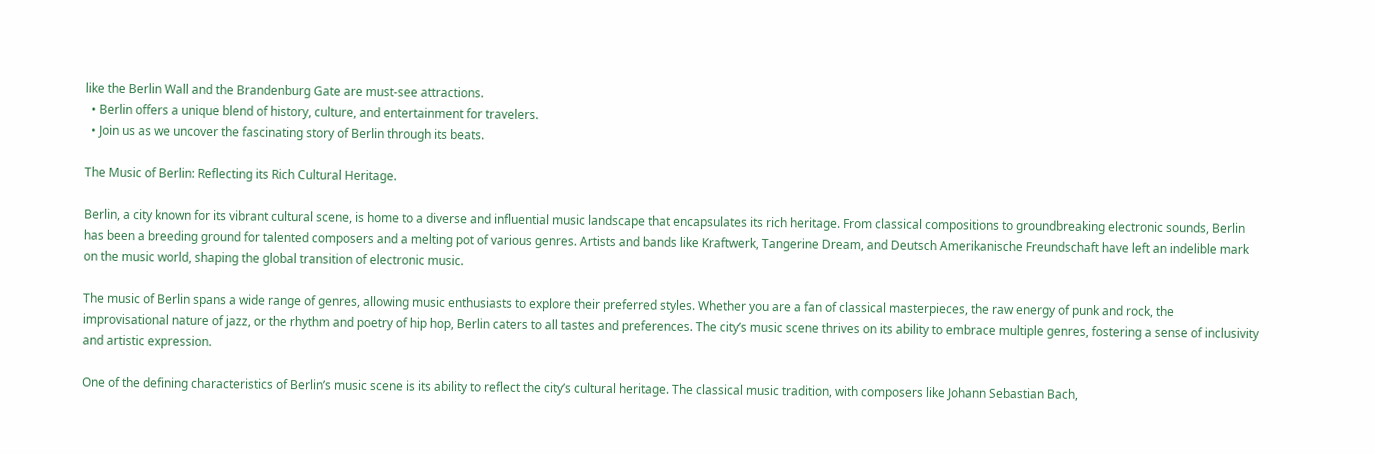like the Berlin Wall and the Brandenburg Gate are must-see attractions.
  • Berlin offers a unique blend of history, culture, and entertainment for travelers.
  • Join us as we uncover the fascinating story of Berlin through its beats.

The Music of Berlin: Reflecting its Rich Cultural Heritage.

Berlin, a city known for its vibrant cultural scene, is home to a diverse and influential music landscape that encapsulates its rich heritage. From classical compositions to groundbreaking electronic sounds, Berlin has been a breeding ground for talented composers and a melting pot of various genres. Artists and bands like Kraftwerk, Tangerine Dream, and Deutsch Amerikanische Freundschaft have left an indelible mark on the music world, shaping the global transition of electronic music.

The music of Berlin spans a wide range of genres, allowing music enthusiasts to explore their preferred styles. Whether you are a fan of classical masterpieces, the raw energy of punk and rock, the improvisational nature of jazz, or the rhythm and poetry of hip hop, Berlin caters to all tastes and preferences. The city’s music scene thrives on its ability to embrace multiple genres, fostering a sense of inclusivity and artistic expression.

One of the defining characteristics of Berlin’s music scene is its ability to reflect the city’s cultural heritage. The classical music tradition, with composers like Johann Sebastian Bach,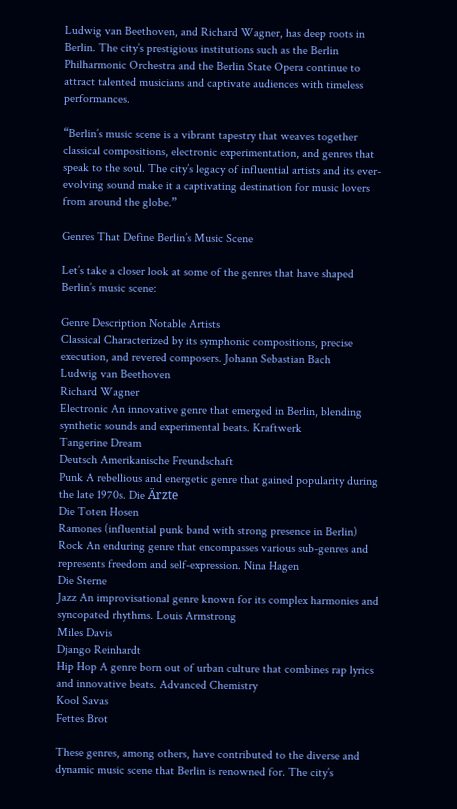Ludwig van Beethoven, and Richard Wagner, has deep roots in Berlin. The city’s prestigious institutions such as the Berlin Philharmonic Orchestra and the Berlin State Opera continue to attract talented musicians and captivate audiences with timeless performances.

“Berlin’s music scene is a vibrant tapestry that weaves together classical compositions, electronic experimentation, and genres that speak to the soul. The city’s legacy of influential artists and its ever-evolving sound make it a captivating destination for music lovers from around the globe.”

Genres That Define Berlin’s Music Scene

Let’s take a closer look at some of the genres that have shaped Berlin’s music scene:

Genre Description Notable Artists
Classical Characterized by its symphonic compositions, precise execution, and revered composers. Johann Sebastian Bach
Ludwig van Beethoven
Richard Wagner
Electronic An innovative genre that emerged in Berlin, blending synthetic sounds and experimental beats. Kraftwerk
Tangerine Dream
Deutsch Amerikanische Freundschaft
Punk A rebellious and energetic genre that gained popularity during the late 1970s. Die Ärzte
Die Toten Hosen
Ramones (influential punk band with strong presence in Berlin)
Rock An enduring genre that encompasses various sub-genres and represents freedom and self-expression. Nina Hagen
Die Sterne
Jazz An improvisational genre known for its complex harmonies and syncopated rhythms. Louis Armstrong
Miles Davis
Django Reinhardt
Hip Hop A genre born out of urban culture that combines rap lyrics and innovative beats. Advanced Chemistry
Kool Savas
Fettes Brot

These genres, among others, have contributed to the diverse and dynamic music scene that Berlin is renowned for. The city’s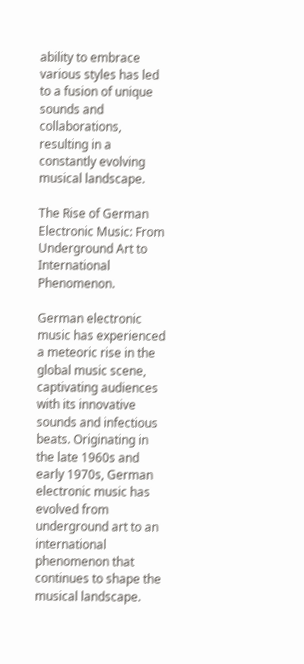ability to embrace various styles has led to a fusion of unique sounds and collaborations, resulting in a constantly evolving musical landscape.

The Rise of German Electronic Music: From Underground Art to International Phenomenon.

German electronic music has experienced a meteoric rise in the global music scene, captivating audiences with its innovative sounds and infectious beats. Originating in the late 1960s and early 1970s, German electronic music has evolved from underground art to an international phenomenon that continues to shape the musical landscape.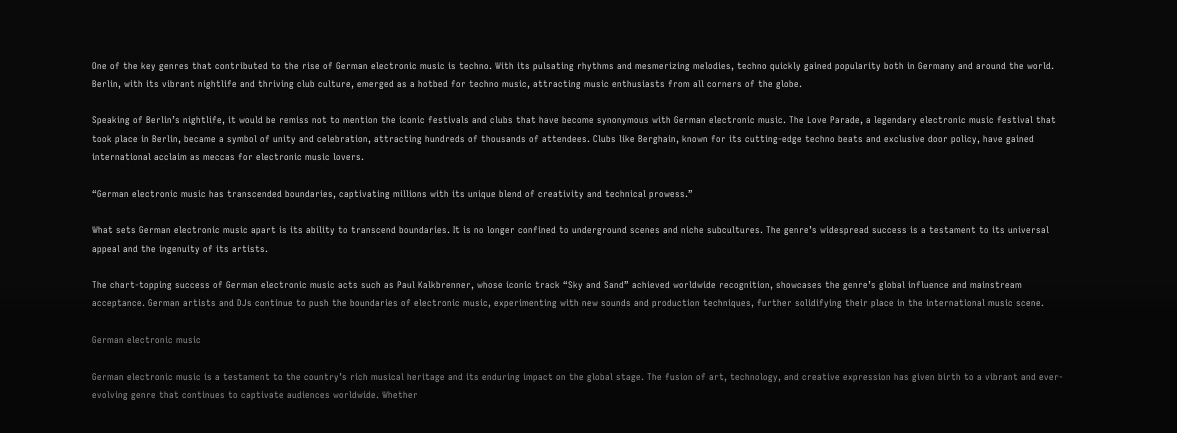One of the key genres that contributed to the rise of German electronic music is techno. With its pulsating rhythms and mesmerizing melodies, techno quickly gained popularity both in Germany and around the world. Berlin, with its vibrant nightlife and thriving club culture, emerged as a hotbed for techno music, attracting music enthusiasts from all corners of the globe.

Speaking of Berlin’s nightlife, it would be remiss not to mention the iconic festivals and clubs that have become synonymous with German electronic music. The Love Parade, a legendary electronic music festival that took place in Berlin, became a symbol of unity and celebration, attracting hundreds of thousands of attendees. Clubs like Berghain, known for its cutting-edge techno beats and exclusive door policy, have gained international acclaim as meccas for electronic music lovers.

“German electronic music has transcended boundaries, captivating millions with its unique blend of creativity and technical prowess.”

What sets German electronic music apart is its ability to transcend boundaries. It is no longer confined to underground scenes and niche subcultures. The genre’s widespread success is a testament to its universal appeal and the ingenuity of its artists.

The chart-topping success of German electronic music acts such as Paul Kalkbrenner, whose iconic track “Sky and Sand” achieved worldwide recognition, showcases the genre’s global influence and mainstream acceptance. German artists and DJs continue to push the boundaries of electronic music, experimenting with new sounds and production techniques, further solidifying their place in the international music scene.

German electronic music

German electronic music is a testament to the country’s rich musical heritage and its enduring impact on the global stage. The fusion of art, technology, and creative expression has given birth to a vibrant and ever-evolving genre that continues to captivate audiences worldwide. Whether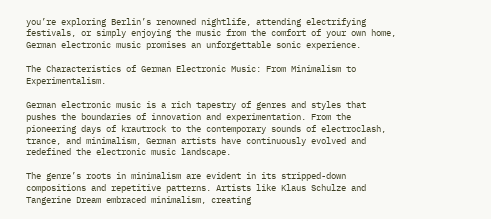you’re exploring Berlin’s renowned nightlife, attending electrifying festivals, or simply enjoying the music from the comfort of your own home, German electronic music promises an unforgettable sonic experience.

The Characteristics of German Electronic Music: From Minimalism to Experimentalism.

German electronic music is a rich tapestry of genres and styles that pushes the boundaries of innovation and experimentation. From the pioneering days of krautrock to the contemporary sounds of electroclash, trance, and minimalism, German artists have continuously evolved and redefined the electronic music landscape.

The genre’s roots in minimalism are evident in its stripped-down compositions and repetitive patterns. Artists like Klaus Schulze and Tangerine Dream embraced minimalism, creating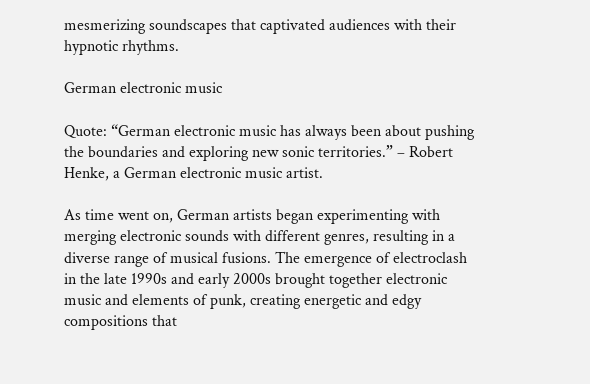mesmerizing soundscapes that captivated audiences with their hypnotic rhythms.

German electronic music

Quote: “German electronic music has always been about pushing the boundaries and exploring new sonic territories.” – Robert Henke, a German electronic music artist.

As time went on, German artists began experimenting with merging electronic sounds with different genres, resulting in a diverse range of musical fusions. The emergence of electroclash in the late 1990s and early 2000s brought together electronic music and elements of punk, creating energetic and edgy compositions that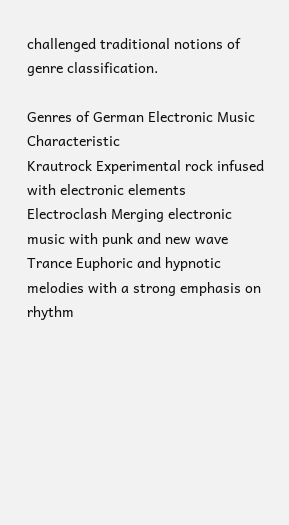challenged traditional notions of genre classification.

Genres of German Electronic Music Characteristic
Krautrock Experimental rock infused with electronic elements
Electroclash Merging electronic music with punk and new wave
Trance Euphoric and hypnotic melodies with a strong emphasis on rhythm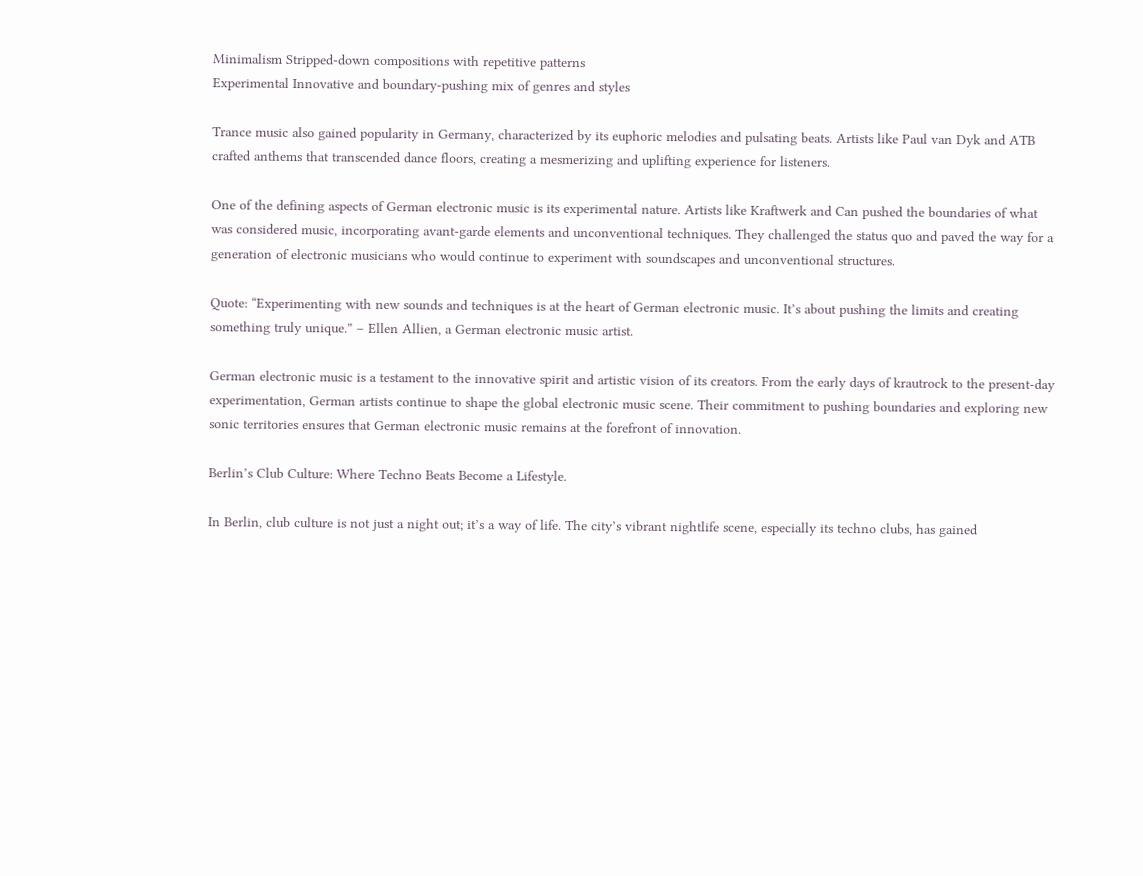Minimalism Stripped-down compositions with repetitive patterns
Experimental Innovative and boundary-pushing mix of genres and styles

Trance music also gained popularity in Germany, characterized by its euphoric melodies and pulsating beats. Artists like Paul van Dyk and ATB crafted anthems that transcended dance floors, creating a mesmerizing and uplifting experience for listeners.

One of the defining aspects of German electronic music is its experimental nature. Artists like Kraftwerk and Can pushed the boundaries of what was considered music, incorporating avant-garde elements and unconventional techniques. They challenged the status quo and paved the way for a generation of electronic musicians who would continue to experiment with soundscapes and unconventional structures.

Quote: “Experimenting with new sounds and techniques is at the heart of German electronic music. It’s about pushing the limits and creating something truly unique.” – Ellen Allien, a German electronic music artist.

German electronic music is a testament to the innovative spirit and artistic vision of its creators. From the early days of krautrock to the present-day experimentation, German artists continue to shape the global electronic music scene. Their commitment to pushing boundaries and exploring new sonic territories ensures that German electronic music remains at the forefront of innovation.

Berlin’s Club Culture: Where Techno Beats Become a Lifestyle.

In Berlin, club culture is not just a night out; it’s a way of life. The city’s vibrant nightlife scene, especially its techno clubs, has gained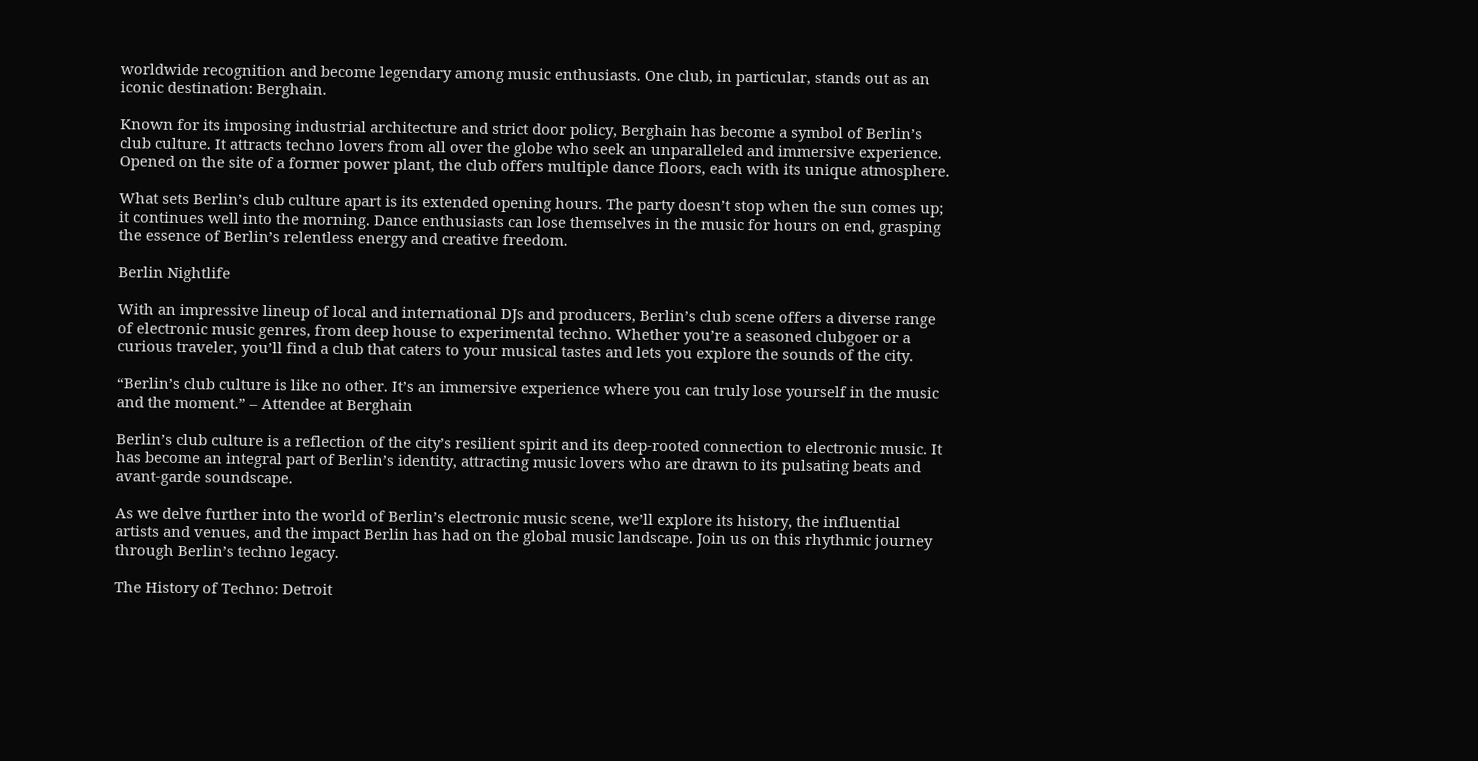worldwide recognition and become legendary among music enthusiasts. One club, in particular, stands out as an iconic destination: Berghain.

Known for its imposing industrial architecture and strict door policy, Berghain has become a symbol of Berlin’s club culture. It attracts techno lovers from all over the globe who seek an unparalleled and immersive experience. Opened on the site of a former power plant, the club offers multiple dance floors, each with its unique atmosphere.

What sets Berlin’s club culture apart is its extended opening hours. The party doesn’t stop when the sun comes up; it continues well into the morning. Dance enthusiasts can lose themselves in the music for hours on end, grasping the essence of Berlin’s relentless energy and creative freedom.

Berlin Nightlife

With an impressive lineup of local and international DJs and producers, Berlin’s club scene offers a diverse range of electronic music genres, from deep house to experimental techno. Whether you’re a seasoned clubgoer or a curious traveler, you’ll find a club that caters to your musical tastes and lets you explore the sounds of the city.

“Berlin’s club culture is like no other. It’s an immersive experience where you can truly lose yourself in the music and the moment.” – Attendee at Berghain

Berlin’s club culture is a reflection of the city’s resilient spirit and its deep-rooted connection to electronic music. It has become an integral part of Berlin’s identity, attracting music lovers who are drawn to its pulsating beats and avant-garde soundscape.

As we delve further into the world of Berlin’s electronic music scene, we’ll explore its history, the influential artists and venues, and the impact Berlin has had on the global music landscape. Join us on this rhythmic journey through Berlin’s techno legacy.

The History of Techno: Detroit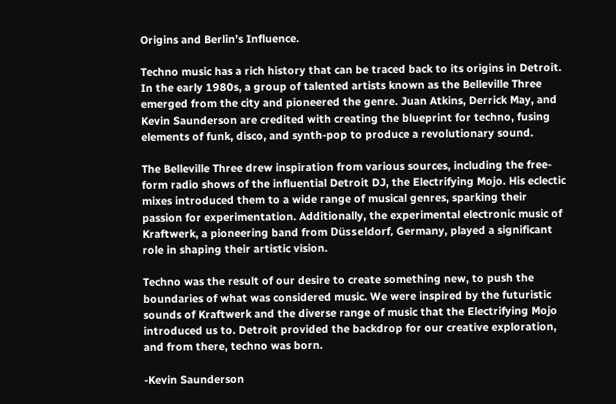Origins and Berlin’s Influence.

Techno music has a rich history that can be traced back to its origins in Detroit. In the early 1980s, a group of talented artists known as the Belleville Three emerged from the city and pioneered the genre. Juan Atkins, Derrick May, and Kevin Saunderson are credited with creating the blueprint for techno, fusing elements of funk, disco, and synth-pop to produce a revolutionary sound.

The Belleville Three drew inspiration from various sources, including the free-form radio shows of the influential Detroit DJ, the Electrifying Mojo. His eclectic mixes introduced them to a wide range of musical genres, sparking their passion for experimentation. Additionally, the experimental electronic music of Kraftwerk, a pioneering band from Düsseldorf, Germany, played a significant role in shaping their artistic vision.

Techno was the result of our desire to create something new, to push the boundaries of what was considered music. We were inspired by the futuristic sounds of Kraftwerk and the diverse range of music that the Electrifying Mojo introduced us to. Detroit provided the backdrop for our creative exploration, and from there, techno was born.

-Kevin Saunderson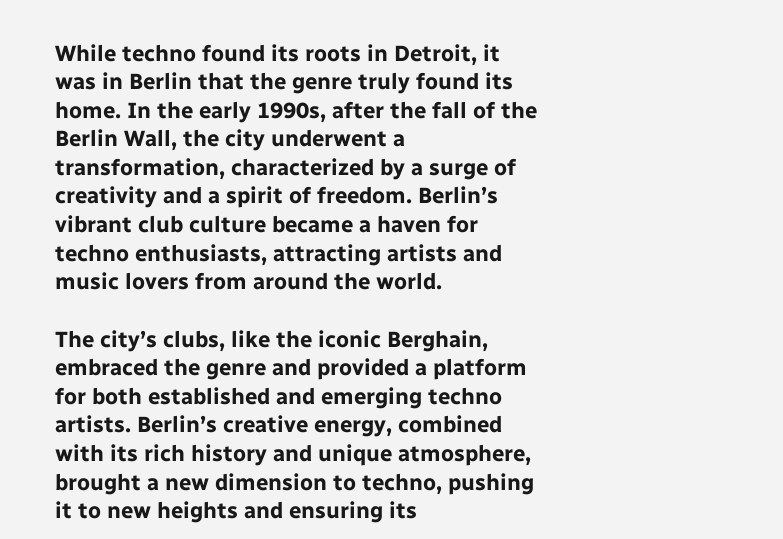While techno found its roots in Detroit, it was in Berlin that the genre truly found its home. In the early 1990s, after the fall of the Berlin Wall, the city underwent a transformation, characterized by a surge of creativity and a spirit of freedom. Berlin’s vibrant club culture became a haven for techno enthusiasts, attracting artists and music lovers from around the world.

The city’s clubs, like the iconic Berghain, embraced the genre and provided a platform for both established and emerging techno artists. Berlin’s creative energy, combined with its rich history and unique atmosphere, brought a new dimension to techno, pushing it to new heights and ensuring its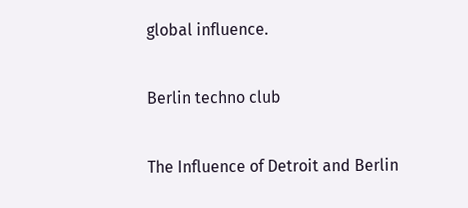global influence.

Berlin techno club

The Influence of Detroit and Berlin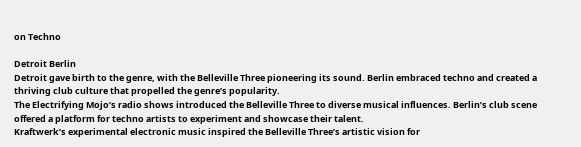on Techno

Detroit Berlin
Detroit gave birth to the genre, with the Belleville Three pioneering its sound. Berlin embraced techno and created a thriving club culture that propelled the genre’s popularity.
The Electrifying Mojo’s radio shows introduced the Belleville Three to diverse musical influences. Berlin’s club scene offered a platform for techno artists to experiment and showcase their talent.
Kraftwerk’s experimental electronic music inspired the Belleville Three’s artistic vision for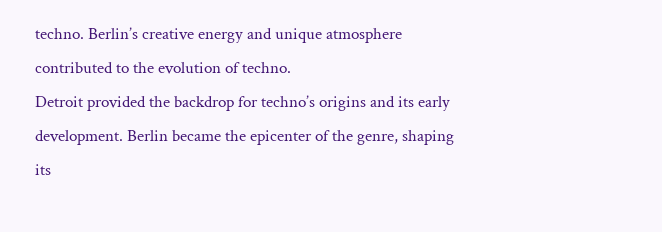techno. Berlin’s creative energy and unique atmosphere contributed to the evolution of techno.
Detroit provided the backdrop for techno’s origins and its early development. Berlin became the epicenter of the genre, shaping its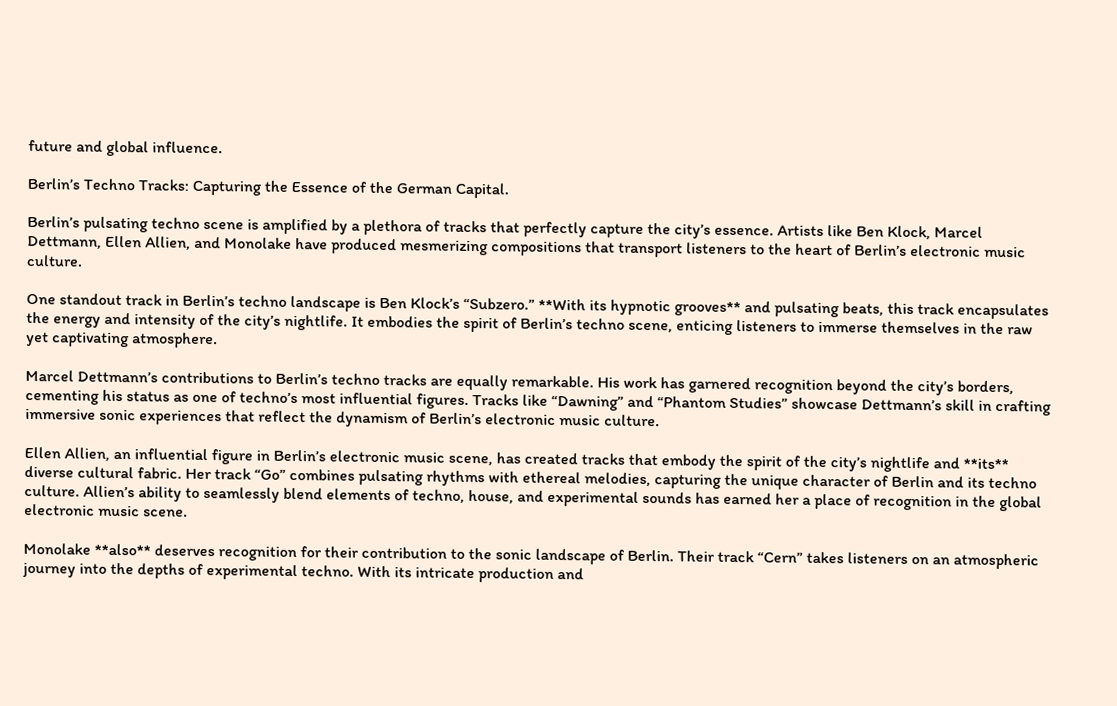future and global influence.

Berlin’s Techno Tracks: Capturing the Essence of the German Capital.

Berlin’s pulsating techno scene is amplified by a plethora of tracks that perfectly capture the city’s essence. Artists like Ben Klock, Marcel Dettmann, Ellen Allien, and Monolake have produced mesmerizing compositions that transport listeners to the heart of Berlin’s electronic music culture.

One standout track in Berlin’s techno landscape is Ben Klock’s “Subzero.” **With its hypnotic grooves** and pulsating beats, this track encapsulates the energy and intensity of the city’s nightlife. It embodies the spirit of Berlin’s techno scene, enticing listeners to immerse themselves in the raw yet captivating atmosphere.

Marcel Dettmann’s contributions to Berlin’s techno tracks are equally remarkable. His work has garnered recognition beyond the city’s borders, cementing his status as one of techno’s most influential figures. Tracks like “Dawning” and “Phantom Studies” showcase Dettmann’s skill in crafting immersive sonic experiences that reflect the dynamism of Berlin’s electronic music culture.

Ellen Allien, an influential figure in Berlin’s electronic music scene, has created tracks that embody the spirit of the city’s nightlife and **its** diverse cultural fabric. Her track “Go” combines pulsating rhythms with ethereal melodies, capturing the unique character of Berlin and its techno culture. Allien’s ability to seamlessly blend elements of techno, house, and experimental sounds has earned her a place of recognition in the global electronic music scene.

Monolake **also** deserves recognition for their contribution to the sonic landscape of Berlin. Their track “Cern” takes listeners on an atmospheric journey into the depths of experimental techno. With its intricate production and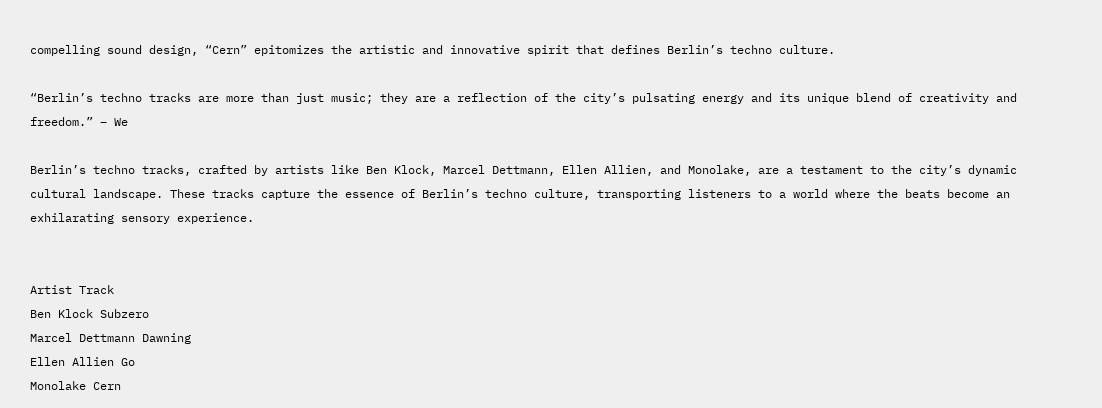compelling sound design, “Cern” epitomizes the artistic and innovative spirit that defines Berlin’s techno culture.

“Berlin’s techno tracks are more than just music; they are a reflection of the city’s pulsating energy and its unique blend of creativity and freedom.” – We

Berlin’s techno tracks, crafted by artists like Ben Klock, Marcel Dettmann, Ellen Allien, and Monolake, are a testament to the city’s dynamic cultural landscape. These tracks capture the essence of Berlin’s techno culture, transporting listeners to a world where the beats become an exhilarating sensory experience.


Artist Track
Ben Klock Subzero
Marcel Dettmann Dawning
Ellen Allien Go
Monolake Cern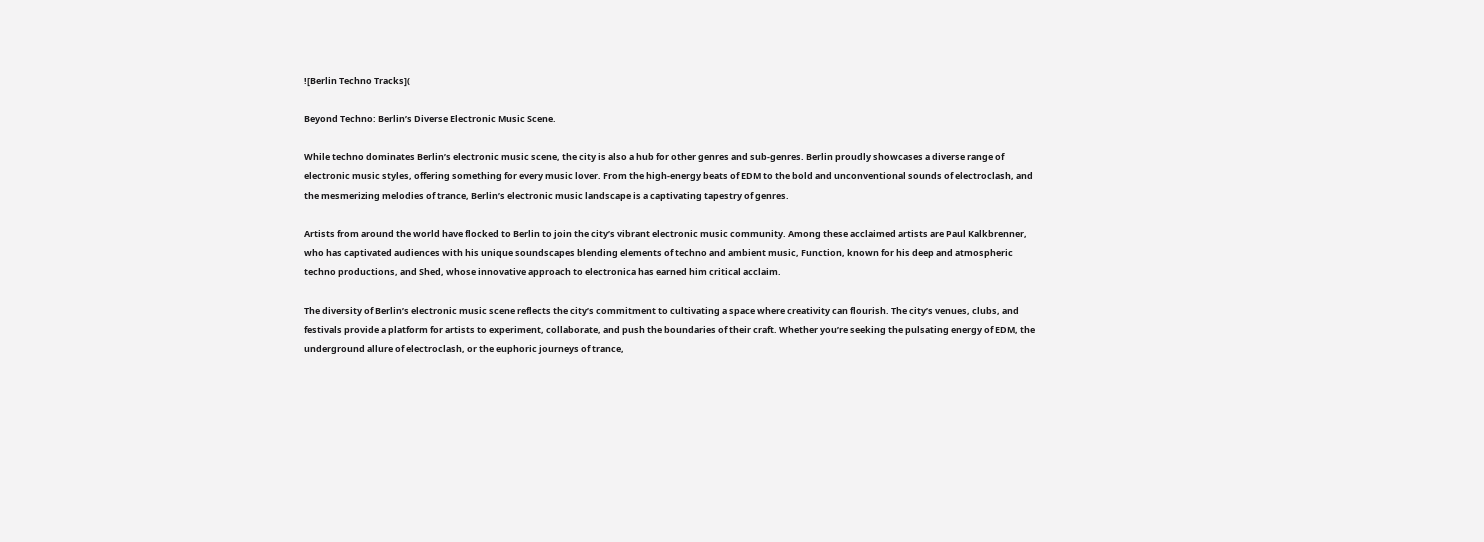![Berlin Techno Tracks](

Beyond Techno: Berlin’s Diverse Electronic Music Scene.

While techno dominates Berlin’s electronic music scene, the city is also a hub for other genres and sub-genres. Berlin proudly showcases a diverse range of electronic music styles, offering something for every music lover. From the high-energy beats of EDM to the bold and unconventional sounds of electroclash, and the mesmerizing melodies of trance, Berlin’s electronic music landscape is a captivating tapestry of genres.

Artists from around the world have flocked to Berlin to join the city’s vibrant electronic music community. Among these acclaimed artists are Paul Kalkbrenner, who has captivated audiences with his unique soundscapes blending elements of techno and ambient music, Function, known for his deep and atmospheric techno productions, and Shed, whose innovative approach to electronica has earned him critical acclaim.

The diversity of Berlin’s electronic music scene reflects the city’s commitment to cultivating a space where creativity can flourish. The city’s venues, clubs, and festivals provide a platform for artists to experiment, collaborate, and push the boundaries of their craft. Whether you’re seeking the pulsating energy of EDM, the underground allure of electroclash, or the euphoric journeys of trance,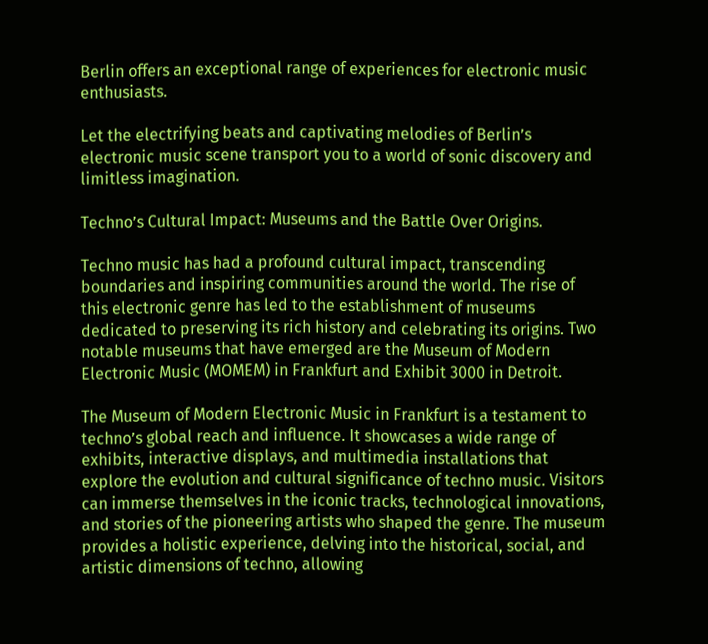Berlin offers an exceptional range of experiences for electronic music enthusiasts.

Let the electrifying beats and captivating melodies of Berlin’s electronic music scene transport you to a world of sonic discovery and limitless imagination.

Techno’s Cultural Impact: Museums and the Battle Over Origins.

Techno music has had a profound cultural impact, transcending boundaries and inspiring communities around the world. The rise of this electronic genre has led to the establishment of museums dedicated to preserving its rich history and celebrating its origins. Two notable museums that have emerged are the Museum of Modern Electronic Music (MOMEM) in Frankfurt and Exhibit 3000 in Detroit.

The Museum of Modern Electronic Music in Frankfurt is a testament to techno’s global reach and influence. It showcases a wide range of exhibits, interactive displays, and multimedia installations that explore the evolution and cultural significance of techno music. Visitors can immerse themselves in the iconic tracks, technological innovations, and stories of the pioneering artists who shaped the genre. The museum provides a holistic experience, delving into the historical, social, and artistic dimensions of techno, allowing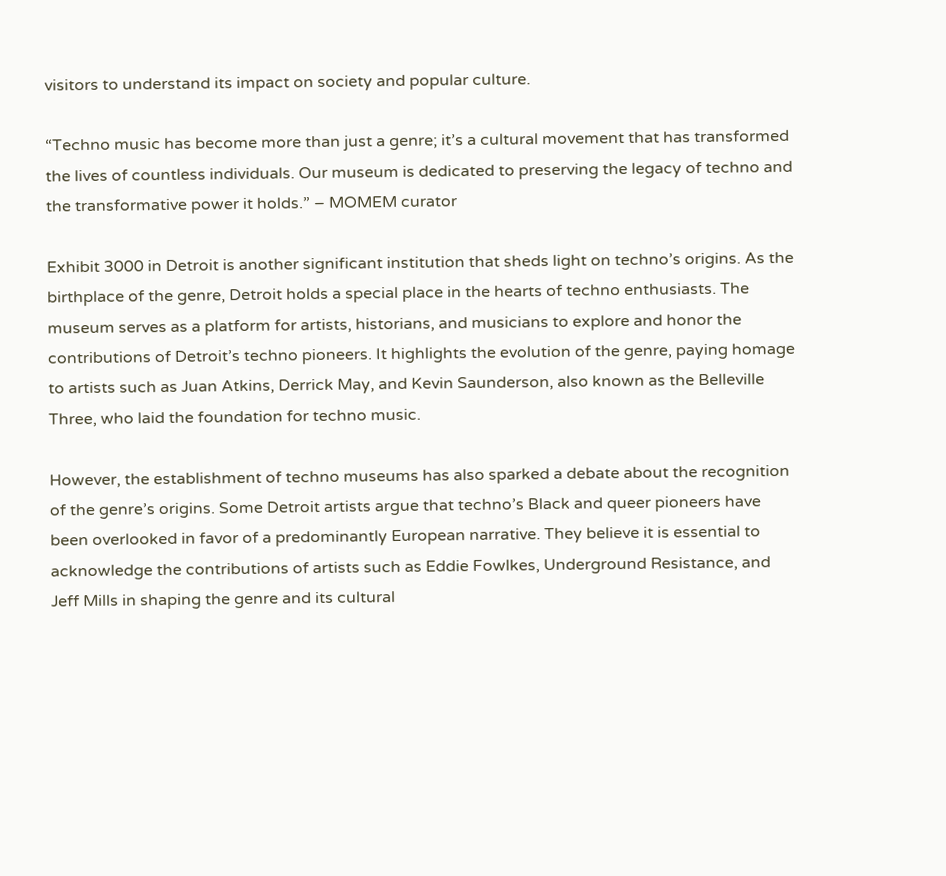visitors to understand its impact on society and popular culture.

“Techno music has become more than just a genre; it’s a cultural movement that has transformed the lives of countless individuals. Our museum is dedicated to preserving the legacy of techno and the transformative power it holds.” – MOMEM curator

Exhibit 3000 in Detroit is another significant institution that sheds light on techno’s origins. As the birthplace of the genre, Detroit holds a special place in the hearts of techno enthusiasts. The museum serves as a platform for artists, historians, and musicians to explore and honor the contributions of Detroit’s techno pioneers. It highlights the evolution of the genre, paying homage to artists such as Juan Atkins, Derrick May, and Kevin Saunderson, also known as the Belleville Three, who laid the foundation for techno music.

However, the establishment of techno museums has also sparked a debate about the recognition of the genre’s origins. Some Detroit artists argue that techno’s Black and queer pioneers have been overlooked in favor of a predominantly European narrative. They believe it is essential to acknowledge the contributions of artists such as Eddie Fowlkes, Underground Resistance, and Jeff Mills in shaping the genre and its cultural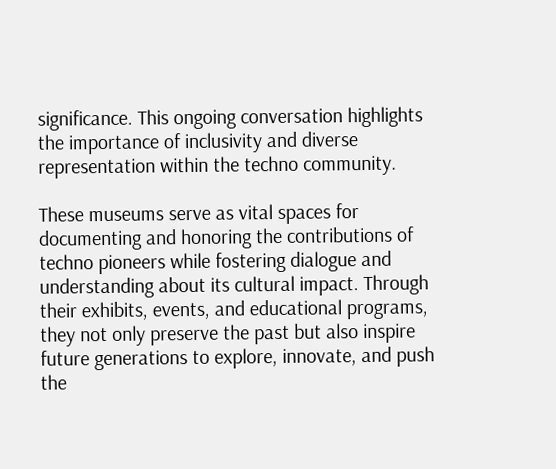significance. This ongoing conversation highlights the importance of inclusivity and diverse representation within the techno community.

These museums serve as vital spaces for documenting and honoring the contributions of techno pioneers while fostering dialogue and understanding about its cultural impact. Through their exhibits, events, and educational programs, they not only preserve the past but also inspire future generations to explore, innovate, and push the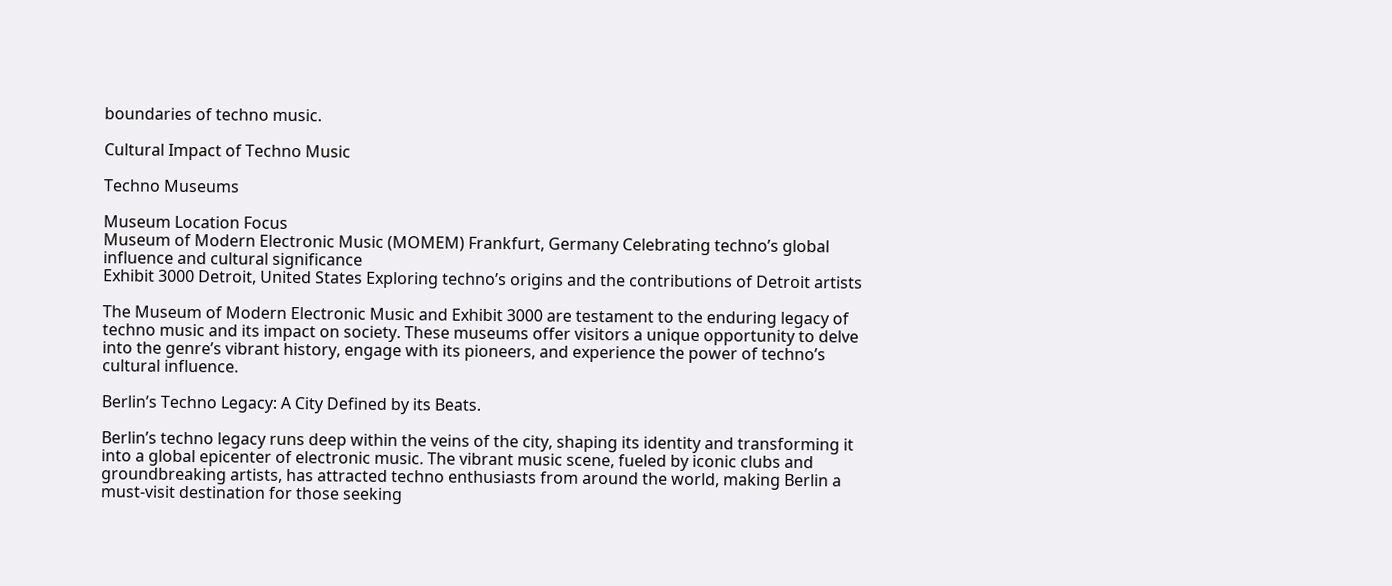boundaries of techno music.

Cultural Impact of Techno Music

Techno Museums

Museum Location Focus
Museum of Modern Electronic Music (MOMEM) Frankfurt, Germany Celebrating techno’s global influence and cultural significance
Exhibit 3000 Detroit, United States Exploring techno’s origins and the contributions of Detroit artists

The Museum of Modern Electronic Music and Exhibit 3000 are testament to the enduring legacy of techno music and its impact on society. These museums offer visitors a unique opportunity to delve into the genre’s vibrant history, engage with its pioneers, and experience the power of techno’s cultural influence.

Berlin’s Techno Legacy: A City Defined by its Beats.

Berlin’s techno legacy runs deep within the veins of the city, shaping its identity and transforming it into a global epicenter of electronic music. The vibrant music scene, fueled by iconic clubs and groundbreaking artists, has attracted techno enthusiasts from around the world, making Berlin a must-visit destination for those seeking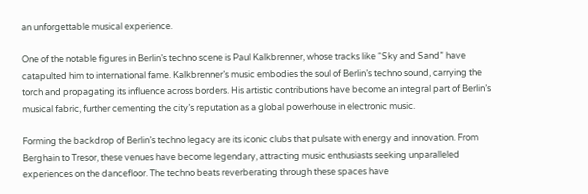an unforgettable musical experience.

One of the notable figures in Berlin’s techno scene is Paul Kalkbrenner, whose tracks like “Sky and Sand” have catapulted him to international fame. Kalkbrenner’s music embodies the soul of Berlin’s techno sound, carrying the torch and propagating its influence across borders. His artistic contributions have become an integral part of Berlin’s musical fabric, further cementing the city’s reputation as a global powerhouse in electronic music.

Forming the backdrop of Berlin’s techno legacy are its iconic clubs that pulsate with energy and innovation. From Berghain to Tresor, these venues have become legendary, attracting music enthusiasts seeking unparalleled experiences on the dancefloor. The techno beats reverberating through these spaces have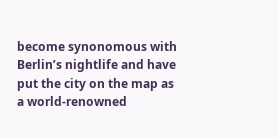become synonomous with Berlin’s nightlife and have put the city on the map as a world-renowned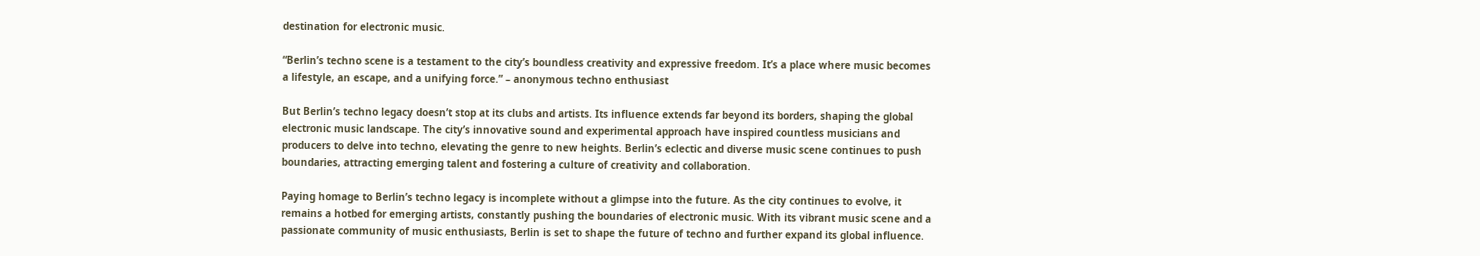destination for electronic music.

“Berlin’s techno scene is a testament to the city’s boundless creativity and expressive freedom. It’s a place where music becomes a lifestyle, an escape, and a unifying force.” – anonymous techno enthusiast

But Berlin’s techno legacy doesn’t stop at its clubs and artists. Its influence extends far beyond its borders, shaping the global electronic music landscape. The city’s innovative sound and experimental approach have inspired countless musicians and producers to delve into techno, elevating the genre to new heights. Berlin’s eclectic and diverse music scene continues to push boundaries, attracting emerging talent and fostering a culture of creativity and collaboration.

Paying homage to Berlin’s techno legacy is incomplete without a glimpse into the future. As the city continues to evolve, it remains a hotbed for emerging artists, constantly pushing the boundaries of electronic music. With its vibrant music scene and a passionate community of music enthusiasts, Berlin is set to shape the future of techno and further expand its global influence.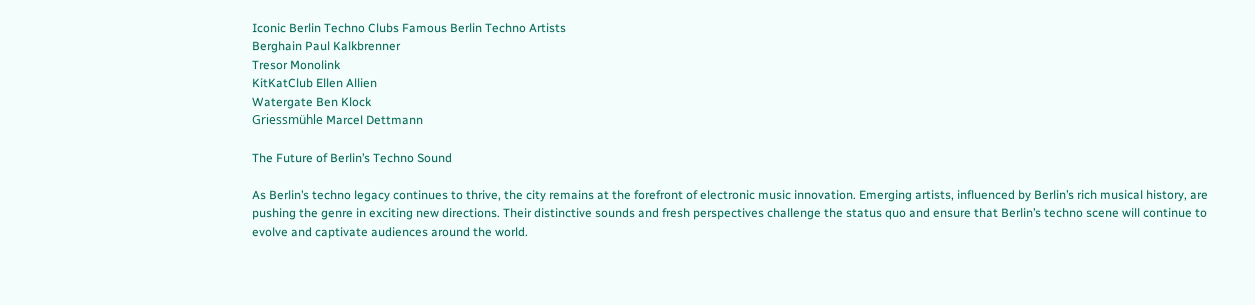Iconic Berlin Techno Clubs Famous Berlin Techno Artists
Berghain Paul Kalkbrenner
Tresor Monolink
KitKatClub Ellen Allien
Watergate Ben Klock
Griessmühle Marcel Dettmann

The Future of Berlin’s Techno Sound

As Berlin’s techno legacy continues to thrive, the city remains at the forefront of electronic music innovation. Emerging artists, influenced by Berlin’s rich musical history, are pushing the genre in exciting new directions. Their distinctive sounds and fresh perspectives challenge the status quo and ensure that Berlin’s techno scene will continue to evolve and captivate audiences around the world.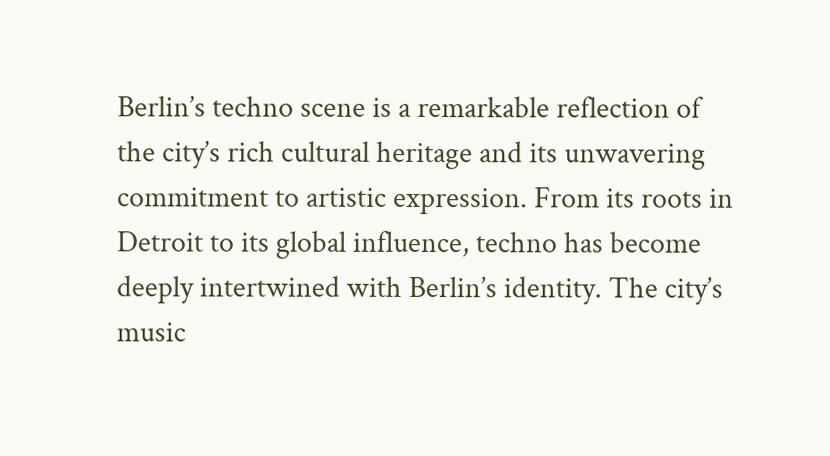Berlin’s techno scene is a remarkable reflection of the city’s rich cultural heritage and its unwavering commitment to artistic expression. From its roots in Detroit to its global influence, techno has become deeply intertwined with Berlin’s identity. The city’s music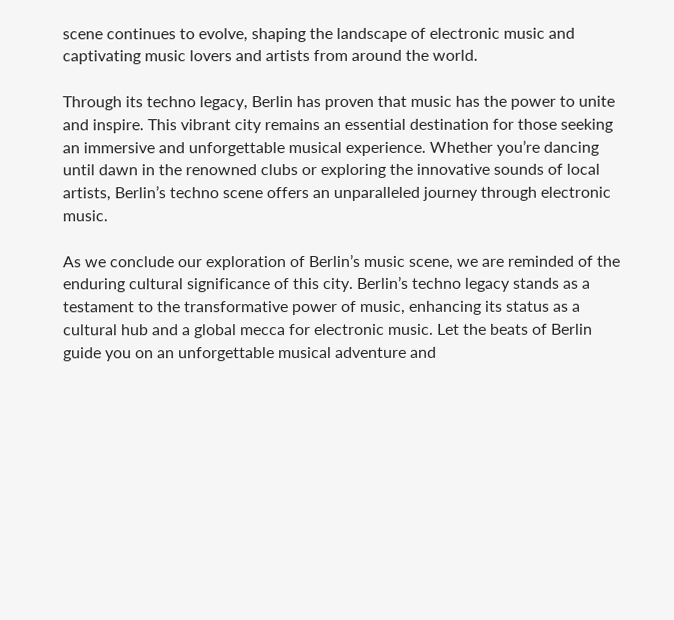scene continues to evolve, shaping the landscape of electronic music and captivating music lovers and artists from around the world.

Through its techno legacy, Berlin has proven that music has the power to unite and inspire. This vibrant city remains an essential destination for those seeking an immersive and unforgettable musical experience. Whether you’re dancing until dawn in the renowned clubs or exploring the innovative sounds of local artists, Berlin’s techno scene offers an unparalleled journey through electronic music.

As we conclude our exploration of Berlin’s music scene, we are reminded of the enduring cultural significance of this city. Berlin’s techno legacy stands as a testament to the transformative power of music, enhancing its status as a cultural hub and a global mecca for electronic music. Let the beats of Berlin guide you on an unforgettable musical adventure and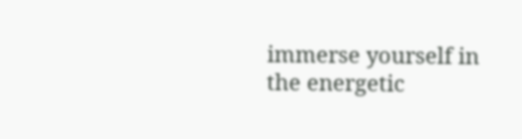immerse yourself in the energetic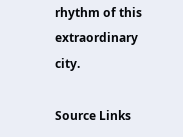rhythm of this extraordinary city.

Source Links